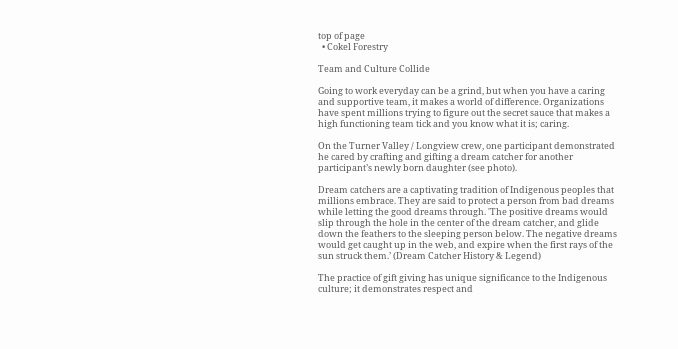top of page
  • Cokel Forestry

Team and Culture Collide

Going to work everyday can be a grind, but when you have a caring and supportive team, it makes a world of difference. Organizations have spent millions trying to figure out the secret sauce that makes a high functioning team tick and you know what it is; caring.

On the Turner Valley / Longview crew, one participant demonstrated he cared by crafting and gifting a dream catcher for another participant’s newly born daughter (see photo).

Dream catchers are a captivating tradition of Indigenous peoples that millions embrace. They are said to protect a person from bad dreams while letting the good dreams through. 'The positive dreams would slip through the hole in the center of the dream catcher, and glide down the feathers to the sleeping person below. The negative dreams would get caught up in the web, and expire when the first rays of the sun struck them.’ (Dream Catcher History & Legend)

The practice of gift giving has unique significance to the Indigenous culture; it demonstrates respect and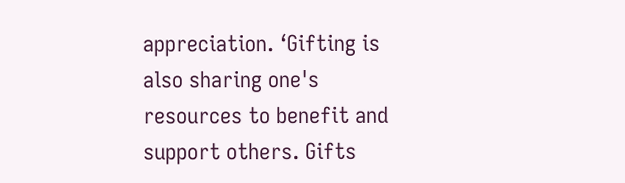appreciation. ‘Gifting is also sharing one's resources to benefit and support others. Gifts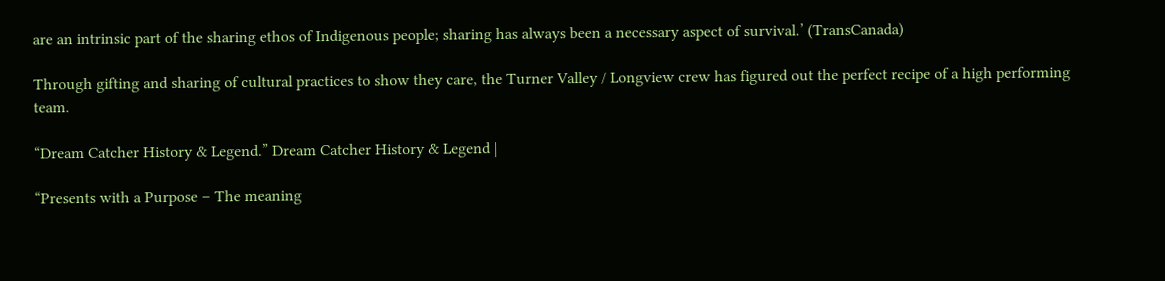are an intrinsic part of the sharing ethos of Indigenous people; sharing has always been a necessary aspect of survival.’ (TransCanada)

Through gifting and sharing of cultural practices to show they care, the Turner Valley / Longview crew has figured out the perfect recipe of a high performing team.

“Dream Catcher History & Legend.” Dream Catcher History & Legend |

“Presents with a Purpose – The meaning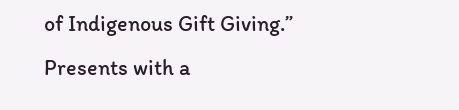of Indigenous Gift Giving.” Presents with a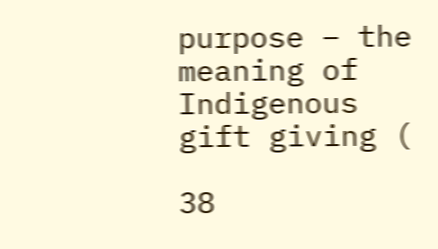purpose – the meaning of Indigenous gift giving (

38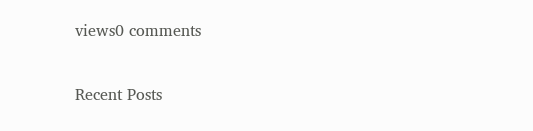views0 comments

Recent Posts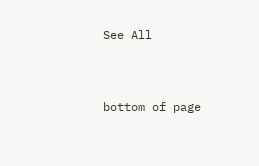See All


bottom of page